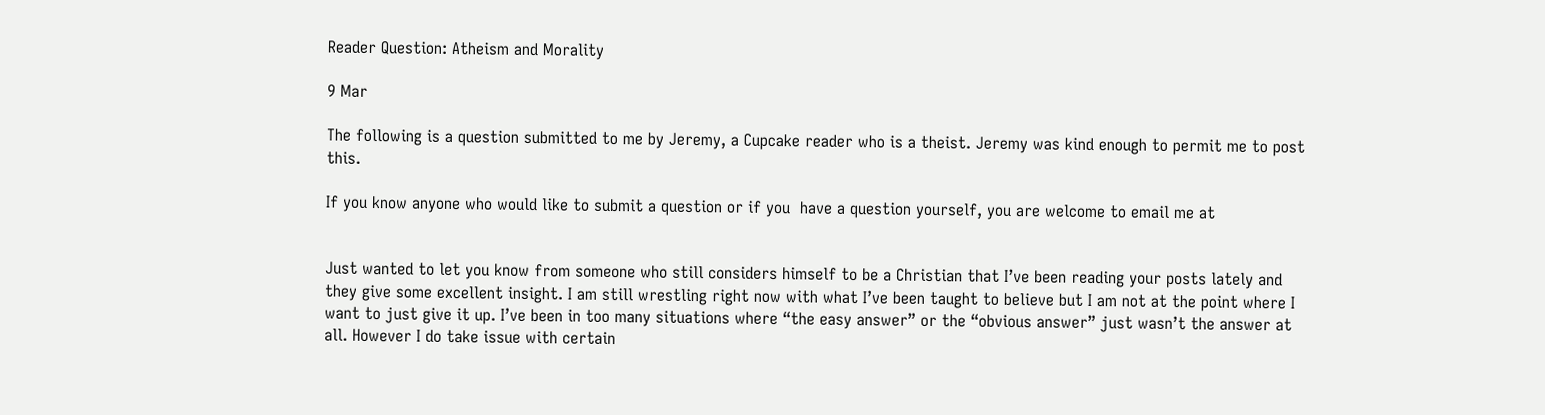Reader Question: Atheism and Morality

9 Mar

The following is a question submitted to me by Jeremy, a Cupcake reader who is a theist. Jeremy was kind enough to permit me to post this.

If you know anyone who would like to submit a question or if you  have a question yourself, you are welcome to email me at


Just wanted to let you know from someone who still considers himself to be a Christian that I’ve been reading your posts lately and they give some excellent insight. I am still wrestling right now with what I’ve been taught to believe but I am not at the point where I want to just give it up. I’ve been in too many situations where “the easy answer” or the “obvious answer” just wasn’t the answer at all. However I do take issue with certain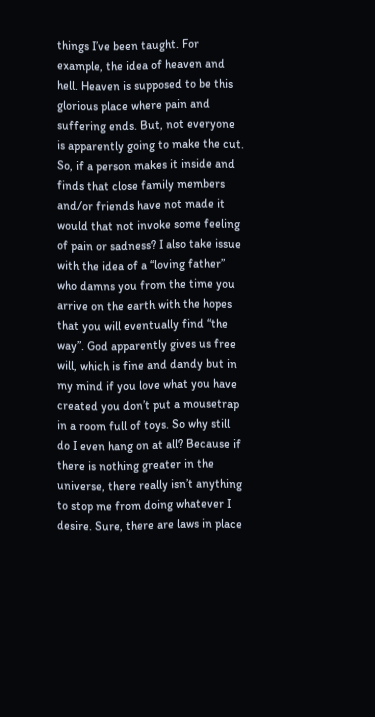things I’ve been taught. For example, the idea of heaven and hell. Heaven is supposed to be this glorious place where pain and suffering ends. But, not everyone is apparently going to make the cut. So, if a person makes it inside and finds that close family members and/or friends have not made it would that not invoke some feeling of pain or sadness? I also take issue with the idea of a “loving father” who damns you from the time you arrive on the earth with the hopes that you will eventually find “the way”. God apparently gives us free will, which is fine and dandy but in my mind if you love what you have created you don’t put a mousetrap in a room full of toys. So why still do I even hang on at all? Because if there is nothing greater in the universe, there really isn’t anything to stop me from doing whatever I desire. Sure, there are laws in place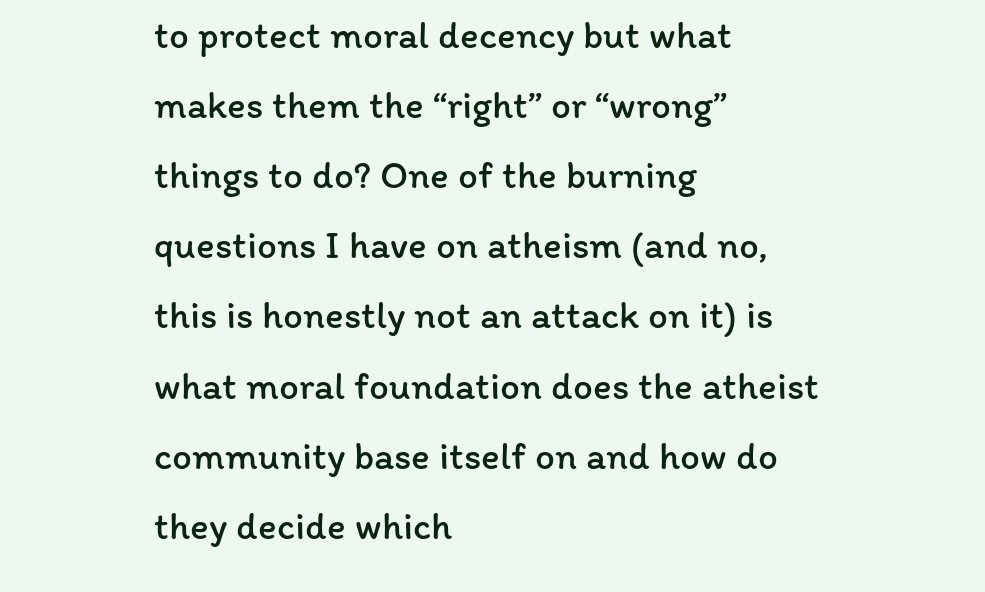to protect moral decency but what makes them the “right” or “wrong” things to do? One of the burning questions I have on atheism (and no, this is honestly not an attack on it) is what moral foundation does the atheist community base itself on and how do they decide which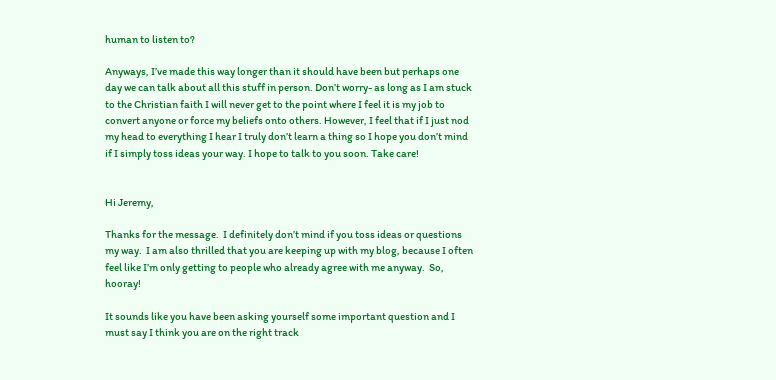human to listen to?

Anyways, I’ve made this way longer than it should have been but perhaps one day we can talk about all this stuff in person. Don’t worry- as long as I am stuck to the Christian faith I will never get to the point where I feel it is my job to convert anyone or force my beliefs onto others. However, I feel that if I just nod my head to everything I hear I truly don’t learn a thing so I hope you don’t mind if I simply toss ideas your way. I hope to talk to you soon. Take care!


Hi Jeremy,

Thanks for the message.  I definitely don’t mind if you toss ideas or questions my way.  I am also thrilled that you are keeping up with my blog, because I often feel like I’m only getting to people who already agree with me anyway.  So, hooray!

It sounds like you have been asking yourself some important question and I must say I think you are on the right track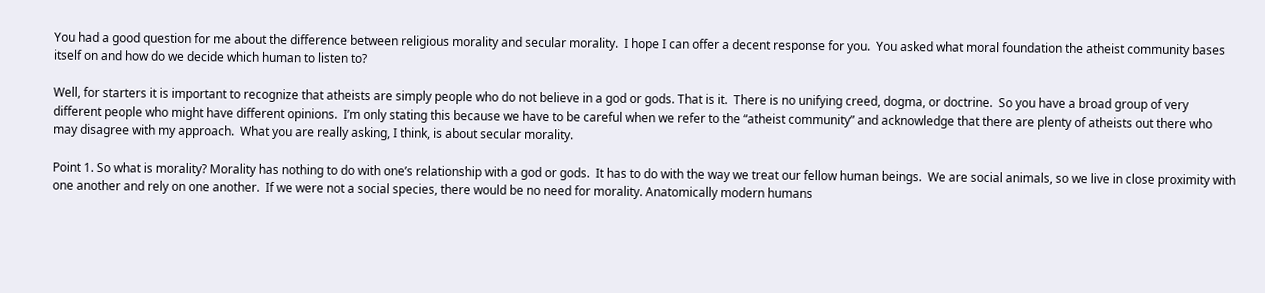You had a good question for me about the difference between religious morality and secular morality.  I hope I can offer a decent response for you.  You asked what moral foundation the atheist community bases itself on and how do we decide which human to listen to?

Well, for starters it is important to recognize that atheists are simply people who do not believe in a god or gods. That is it.  There is no unifying creed, dogma, or doctrine.  So you have a broad group of very different people who might have different opinions.  I’m only stating this because we have to be careful when we refer to the “atheist community” and acknowledge that there are plenty of atheists out there who may disagree with my approach.  What you are really asking, I think, is about secular morality.

Point 1. So what is morality? Morality has nothing to do with one’s relationship with a god or gods.  It has to do with the way we treat our fellow human beings.  We are social animals, so we live in close proximity with one another and rely on one another.  If we were not a social species, there would be no need for morality. Anatomically modern humans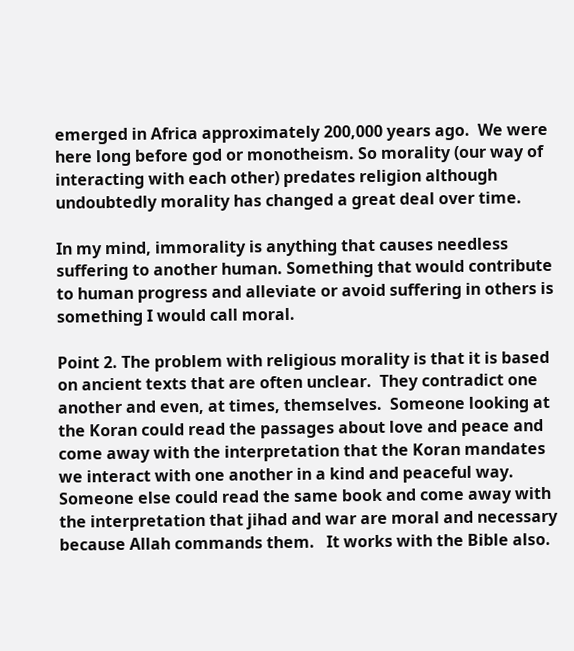emerged in Africa approximately 200,000 years ago.  We were here long before god or monotheism. So morality (our way of interacting with each other) predates religion although undoubtedly morality has changed a great deal over time.

In my mind, immorality is anything that causes needless suffering to another human. Something that would contribute to human progress and alleviate or avoid suffering in others is something I would call moral.

Point 2. The problem with religious morality is that it is based on ancient texts that are often unclear.  They contradict one another and even, at times, themselves.  Someone looking at the Koran could read the passages about love and peace and come away with the interpretation that the Koran mandates we interact with one another in a kind and peaceful way.  Someone else could read the same book and come away with the interpretation that jihad and war are moral and necessary because Allah commands them.   It works with the Bible also.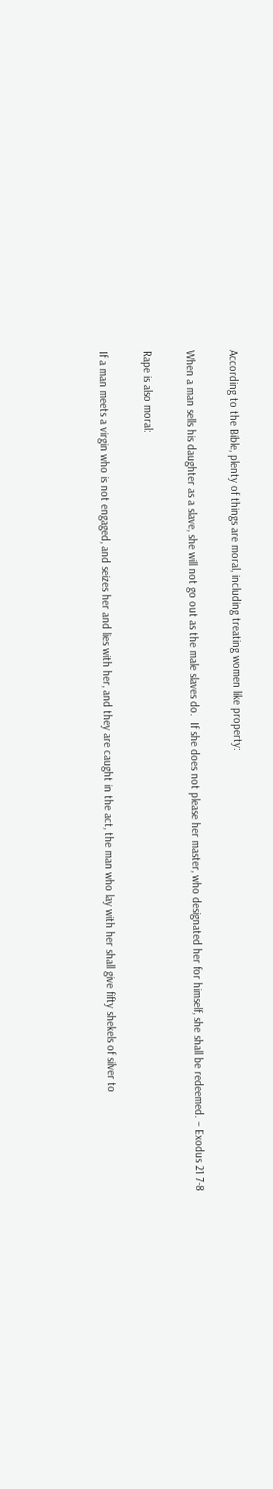According to the Bible, plenty of things are moral, including treating women like property:

When a man sells his daughter as a slave, she will not go out as the male slaves do.  If she does not please her master, who designated her for himself, she shall be redeemed. – Exodus 21 7-8

Rape is also moral:

If a man meets a virgin who is not engaged, and seizes her and lies with her, and they are caught in the act, the man who lay with her shall give fifty shekels of silver to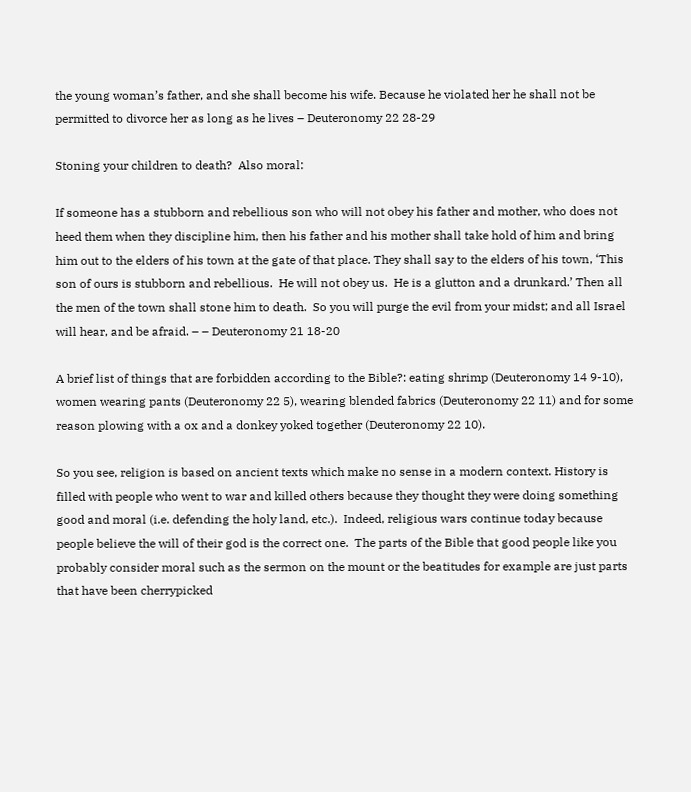the young woman’s father, and she shall become his wife. Because he violated her he shall not be permitted to divorce her as long as he lives – Deuteronomy 22 28-29

Stoning your children to death?  Also moral:

If someone has a stubborn and rebellious son who will not obey his father and mother, who does not heed them when they discipline him, then his father and his mother shall take hold of him and bring him out to the elders of his town at the gate of that place. They shall say to the elders of his town, ‘This son of ours is stubborn and rebellious.  He will not obey us.  He is a glutton and a drunkard.’ Then all the men of the town shall stone him to death.  So you will purge the evil from your midst; and all Israel will hear, and be afraid. – – Deuteronomy 21 18-20

A brief list of things that are forbidden according to the Bible?: eating shrimp (Deuteronomy 14 9-10), women wearing pants (Deuteronomy 22 5), wearing blended fabrics (Deuteronomy 22 11) and for some reason plowing with a ox and a donkey yoked together (Deuteronomy 22 10).

So you see, religion is based on ancient texts which make no sense in a modern context. History is filled with people who went to war and killed others because they thought they were doing something good and moral (i.e. defending the holy land, etc.).  Indeed, religious wars continue today because people believe the will of their god is the correct one.  The parts of the Bible that good people like you probably consider moral such as the sermon on the mount or the beatitudes for example are just parts that have been cherrypicked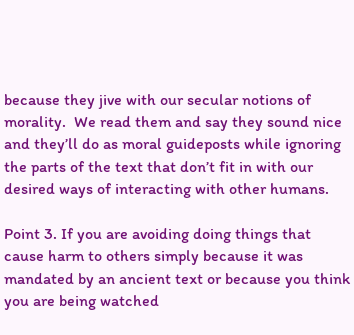because they jive with our secular notions of morality.  We read them and say they sound nice and they’ll do as moral guideposts while ignoring the parts of the text that don’t fit in with our desired ways of interacting with other humans.

Point 3. If you are avoiding doing things that cause harm to others simply because it was mandated by an ancient text or because you think you are being watched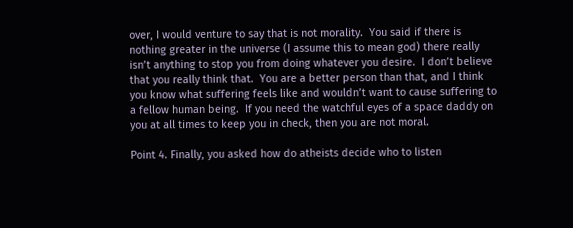over, I would venture to say that is not morality.  You said if there is nothing greater in the universe (I assume this to mean god) there really isn’t anything to stop you from doing whatever you desire.  I don’t believe that you really think that.  You are a better person than that, and I think you know what suffering feels like and wouldn’t want to cause suffering to a fellow human being.  If you need the watchful eyes of a space daddy on you at all times to keep you in check, then you are not moral.

Point 4. Finally, you asked how do atheists decide who to listen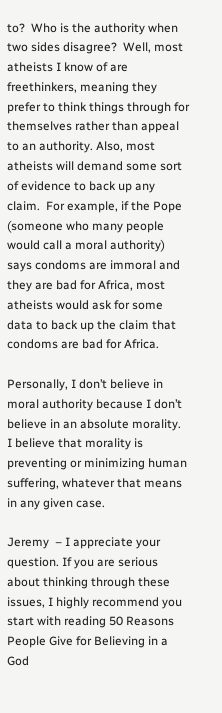to?  Who is the authority when two sides disagree?  Well, most atheists I know of are freethinkers, meaning they prefer to think things through for themselves rather than appeal to an authority. Also, most atheists will demand some sort of evidence to back up any claim.  For example, if the Pope (someone who many people would call a moral authority) says condoms are immoral and they are bad for Africa, most atheists would ask for some data to back up the claim that condoms are bad for Africa.

Personally, I don’t believe in moral authority because I don’t believe in an absolute morality.  I believe that morality is preventing or minimizing human suffering, whatever that means in any given case.

Jeremy  – I appreciate your question. If you are serious about thinking through these issues, I highly recommend you start with reading 50 Reasons People Give for Believing in a God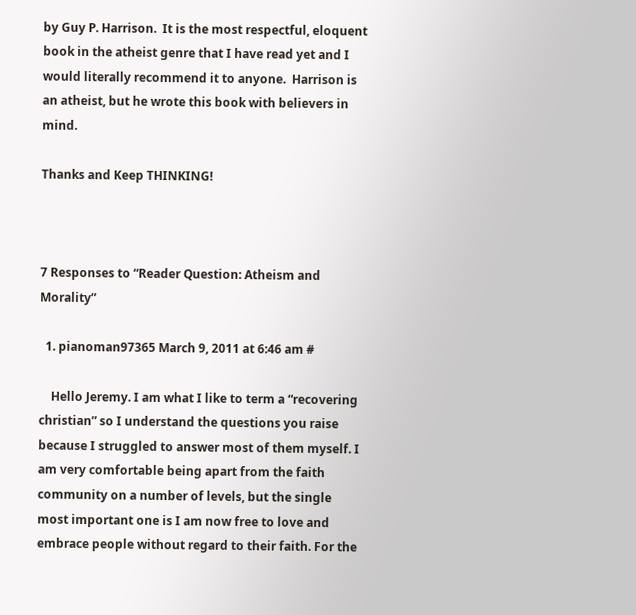by Guy P. Harrison.  It is the most respectful, eloquent book in the atheist genre that I have read yet and I would literally recommend it to anyone.  Harrison is an atheist, but he wrote this book with believers in mind.

Thanks and Keep THINKING!



7 Responses to “Reader Question: Atheism and Morality”

  1. pianoman97365 March 9, 2011 at 6:46 am #

    Hello Jeremy. I am what I like to term a “recovering christian” so I understand the questions you raise because I struggled to answer most of them myself. I am very comfortable being apart from the faith community on a number of levels, but the single most important one is I am now free to love and embrace people without regard to their faith. For the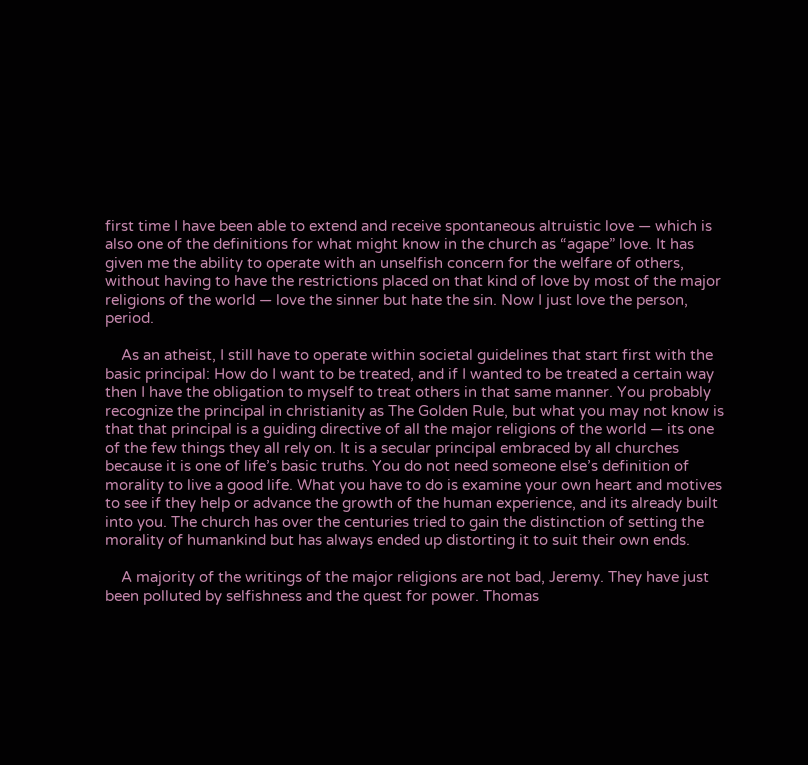first time I have been able to extend and receive spontaneous altruistic love — which is also one of the definitions for what might know in the church as “agape” love. It has given me the ability to operate with an unselfish concern for the welfare of others, without having to have the restrictions placed on that kind of love by most of the major religions of the world — love the sinner but hate the sin. Now I just love the person, period.

    As an atheist, I still have to operate within societal guidelines that start first with the basic principal: How do I want to be treated, and if I wanted to be treated a certain way then I have the obligation to myself to treat others in that same manner. You probably recognize the principal in christianity as The Golden Rule, but what you may not know is that that principal is a guiding directive of all the major religions of the world — its one of the few things they all rely on. It is a secular principal embraced by all churches because it is one of life’s basic truths. You do not need someone else’s definition of morality to live a good life. What you have to do is examine your own heart and motives to see if they help or advance the growth of the human experience, and its already built into you. The church has over the centuries tried to gain the distinction of setting the morality of humankind but has always ended up distorting it to suit their own ends.

    A majority of the writings of the major religions are not bad, Jeremy. They have just been polluted by selfishness and the quest for power. Thomas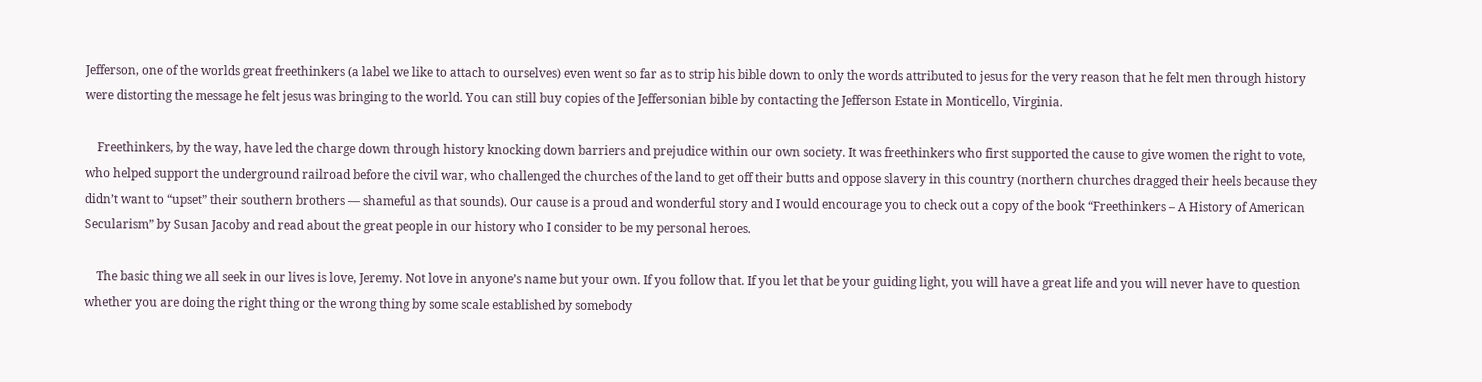Jefferson, one of the worlds great freethinkers (a label we like to attach to ourselves) even went so far as to strip his bible down to only the words attributed to jesus for the very reason that he felt men through history were distorting the message he felt jesus was bringing to the world. You can still buy copies of the Jeffersonian bible by contacting the Jefferson Estate in Monticello, Virginia.

    Freethinkers, by the way, have led the charge down through history knocking down barriers and prejudice within our own society. It was freethinkers who first supported the cause to give women the right to vote, who helped support the underground railroad before the civil war, who challenged the churches of the land to get off their butts and oppose slavery in this country (northern churches dragged their heels because they didn’t want to “upset” their southern brothers — shameful as that sounds). Our cause is a proud and wonderful story and I would encourage you to check out a copy of the book “Freethinkers – A History of American Secularism” by Susan Jacoby and read about the great people in our history who I consider to be my personal heroes.

    The basic thing we all seek in our lives is love, Jeremy. Not love in anyone’s name but your own. If you follow that. If you let that be your guiding light, you will have a great life and you will never have to question whether you are doing the right thing or the wrong thing by some scale established by somebody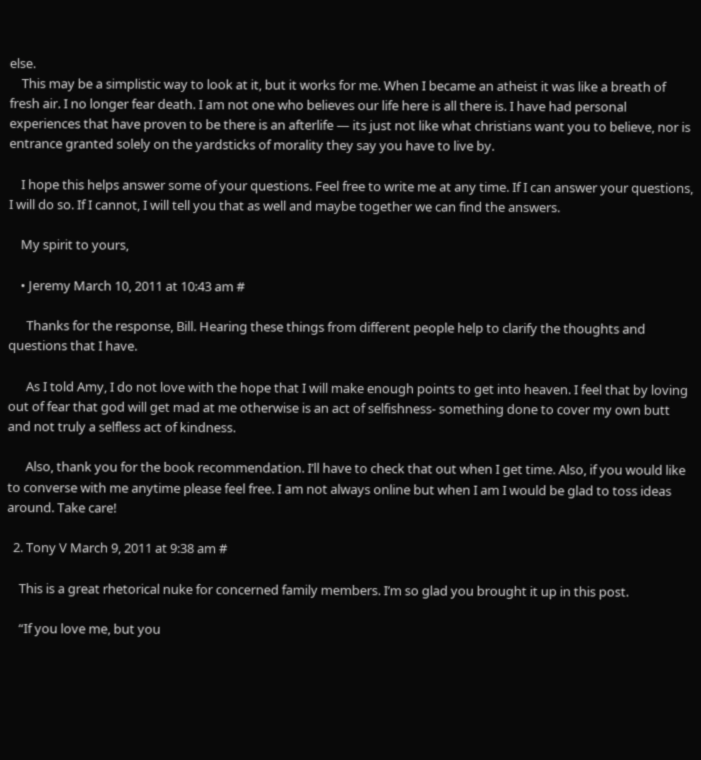else.
    This may be a simplistic way to look at it, but it works for me. When I became an atheist it was like a breath of fresh air. I no longer fear death. I am not one who believes our life here is all there is. I have had personal experiences that have proven to be there is an afterlife — its just not like what christians want you to believe, nor is entrance granted solely on the yardsticks of morality they say you have to live by.

    I hope this helps answer some of your questions. Feel free to write me at any time. If I can answer your questions, I will do so. If I cannot, I will tell you that as well and maybe together we can find the answers.

    My spirit to yours,

    • Jeremy March 10, 2011 at 10:43 am #

      Thanks for the response, Bill. Hearing these things from different people help to clarify the thoughts and questions that I have.

      As I told Amy, I do not love with the hope that I will make enough points to get into heaven. I feel that by loving out of fear that god will get mad at me otherwise is an act of selfishness- something done to cover my own butt and not truly a selfless act of kindness.

      Also, thank you for the book recommendation. I’ll have to check that out when I get time. Also, if you would like to converse with me anytime please feel free. I am not always online but when I am I would be glad to toss ideas around. Take care!

  2. Tony V March 9, 2011 at 9:38 am #

    This is a great rhetorical nuke for concerned family members. I’m so glad you brought it up in this post.

    “If you love me, but you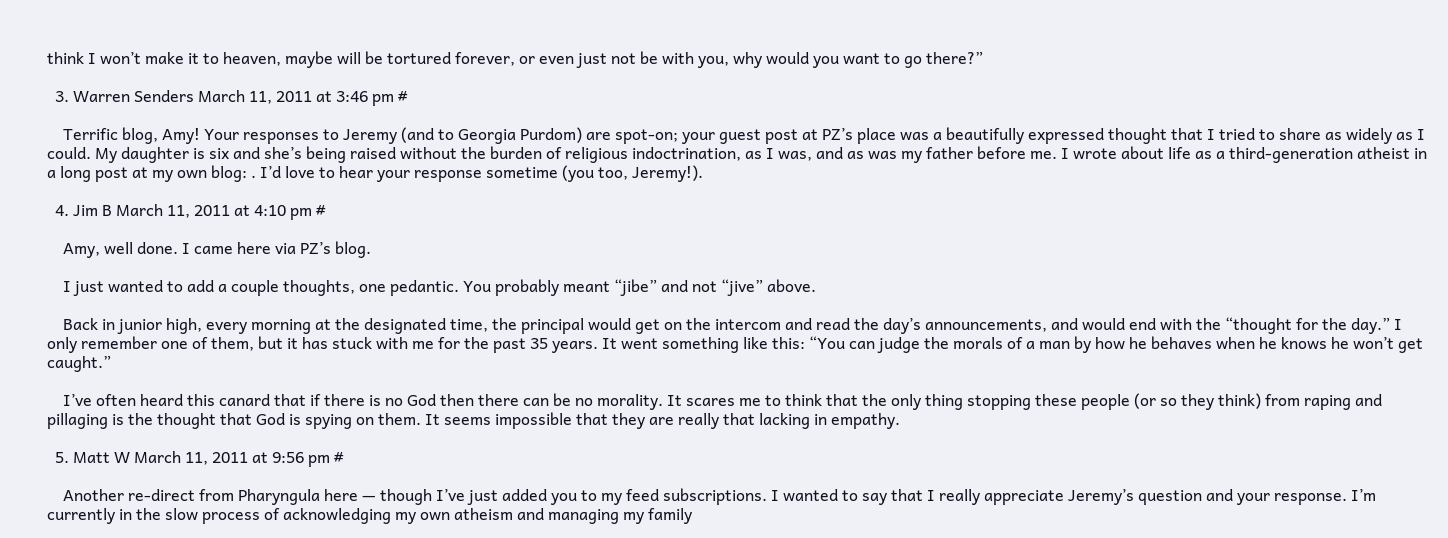think I won’t make it to heaven, maybe will be tortured forever, or even just not be with you, why would you want to go there?”

  3. Warren Senders March 11, 2011 at 3:46 pm #

    Terrific blog, Amy! Your responses to Jeremy (and to Georgia Purdom) are spot-on; your guest post at PZ’s place was a beautifully expressed thought that I tried to share as widely as I could. My daughter is six and she’s being raised without the burden of religious indoctrination, as I was, and as was my father before me. I wrote about life as a third-generation atheist in a long post at my own blog: . I’d love to hear your response sometime (you too, Jeremy!).

  4. Jim B March 11, 2011 at 4:10 pm #

    Amy, well done. I came here via PZ’s blog.

    I just wanted to add a couple thoughts, one pedantic. You probably meant “jibe” and not “jive” above.

    Back in junior high, every morning at the designated time, the principal would get on the intercom and read the day’s announcements, and would end with the “thought for the day.” I only remember one of them, but it has stuck with me for the past 35 years. It went something like this: “You can judge the morals of a man by how he behaves when he knows he won’t get caught.”

    I’ve often heard this canard that if there is no God then there can be no morality. It scares me to think that the only thing stopping these people (or so they think) from raping and pillaging is the thought that God is spying on them. It seems impossible that they are really that lacking in empathy.

  5. Matt W March 11, 2011 at 9:56 pm #

    Another re-direct from Pharyngula here — though I’ve just added you to my feed subscriptions. I wanted to say that I really appreciate Jeremy’s question and your response. I’m currently in the slow process of acknowledging my own atheism and managing my family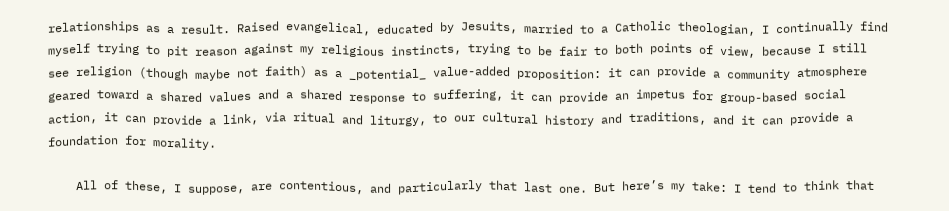relationships as a result. Raised evangelical, educated by Jesuits, married to a Catholic theologian, I continually find myself trying to pit reason against my religious instincts, trying to be fair to both points of view, because I still see religion (though maybe not faith) as a _potential_ value-added proposition: it can provide a community atmosphere geared toward a shared values and a shared response to suffering, it can provide an impetus for group-based social action, it can provide a link, via ritual and liturgy, to our cultural history and traditions, and it can provide a foundation for morality.

    All of these, I suppose, are contentious, and particularly that last one. But here’s my take: I tend to think that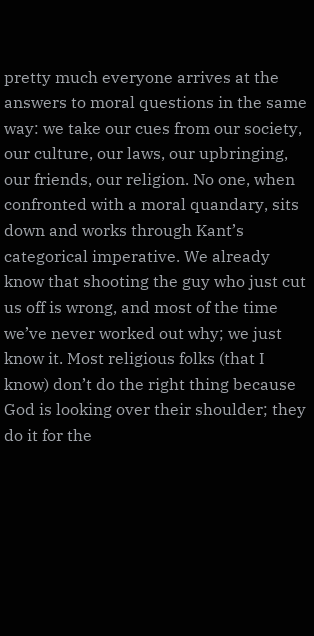pretty much everyone arrives at the answers to moral questions in the same way: we take our cues from our society, our culture, our laws, our upbringing, our friends, our religion. No one, when confronted with a moral quandary, sits down and works through Kant’s categorical imperative. We already know that shooting the guy who just cut us off is wrong, and most of the time we’ve never worked out why; we just know it. Most religious folks (that I know) don’t do the right thing because God is looking over their shoulder; they do it for the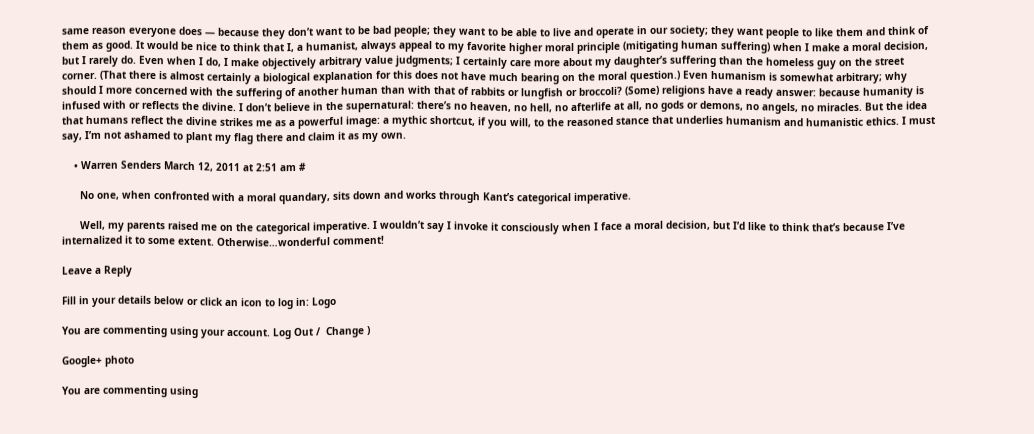same reason everyone does — because they don’t want to be bad people; they want to be able to live and operate in our society; they want people to like them and think of them as good. It would be nice to think that I, a humanist, always appeal to my favorite higher moral principle (mitigating human suffering) when I make a moral decision, but I rarely do. Even when I do, I make objectively arbitrary value judgments; I certainly care more about my daughter’s suffering than the homeless guy on the street corner. (That there is almost certainly a biological explanation for this does not have much bearing on the moral question.) Even humanism is somewhat arbitrary; why should I more concerned with the suffering of another human than with that of rabbits or lungfish or broccoli? (Some) religions have a ready answer: because humanity is infused with or reflects the divine. I don’t believe in the supernatural: there’s no heaven, no hell, no afterlife at all, no gods or demons, no angels, no miracles. But the idea that humans reflect the divine strikes me as a powerful image: a mythic shortcut, if you will, to the reasoned stance that underlies humanism and humanistic ethics. I must say, I’m not ashamed to plant my flag there and claim it as my own.

    • Warren Senders March 12, 2011 at 2:51 am #

      No one, when confronted with a moral quandary, sits down and works through Kant’s categorical imperative.

      Well, my parents raised me on the categorical imperative. I wouldn’t say I invoke it consciously when I face a moral decision, but I’d like to think that’s because I’ve internalized it to some extent. Otherwise…wonderful comment!

Leave a Reply

Fill in your details below or click an icon to log in: Logo

You are commenting using your account. Log Out /  Change )

Google+ photo

You are commenting using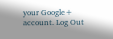your Google+ account. Log Out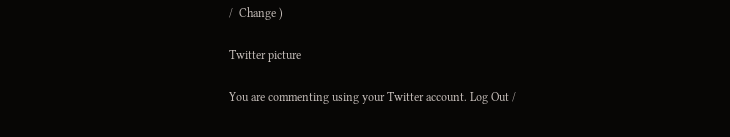/  Change )

Twitter picture

You are commenting using your Twitter account. Log Out /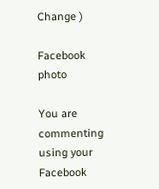Change )

Facebook photo

You are commenting using your Facebook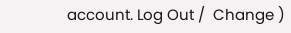account. Log Out /  Change )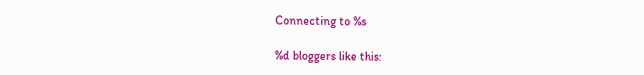Connecting to %s

%d bloggers like this: